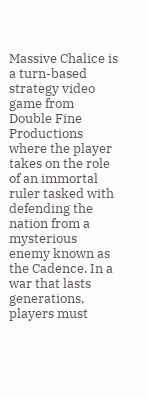Massive Chalice is a turn-based strategy video game from Double Fine Productions where the player takes on the role of an immortal ruler tasked with defending the nation from a mysterious enemy known as the Cadence. In a war that lasts generations, players must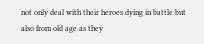not only deal with their heroes dying in battle but also from old age as they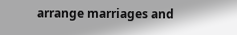arrange marriages and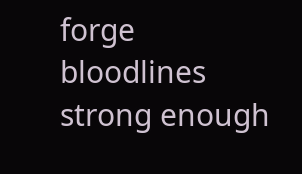forge bloodlines strong enough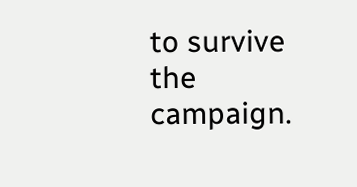to survive the campaign.